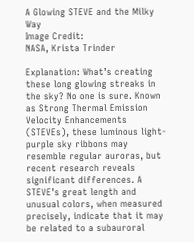A Glowing STEVE and the Milky Way
Image Credit:
NASA, Krista Trinder

Explanation: What’s creating these long glowing streaks in the sky? No one is sure. Known as Strong Thermal Emission Velocity Enhancements (STEVEs), these luminous light-purple sky ribbons may resemble regular auroras, but recent research reveals significant differences. A STEVE’s great length and unusual colors, when measured precisely, indicate that it may be related to a subauroral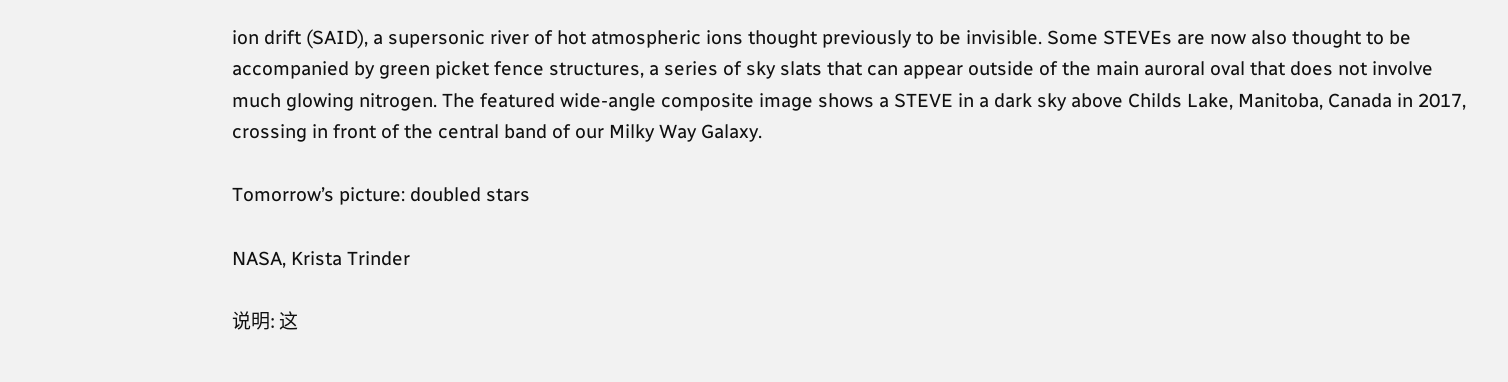ion drift (SAID), a supersonic river of hot atmospheric ions thought previously to be invisible. Some STEVEs are now also thought to be accompanied by green picket fence structures, a series of sky slats that can appear outside of the main auroral oval that does not involve much glowing nitrogen. The featured wide-angle composite image shows a STEVE in a dark sky above Childs Lake, Manitoba, Canada in 2017, crossing in front of the central band of our Milky Way Galaxy.

Tomorrow’s picture: doubled stars

NASA, Krista Trinder

说明: 这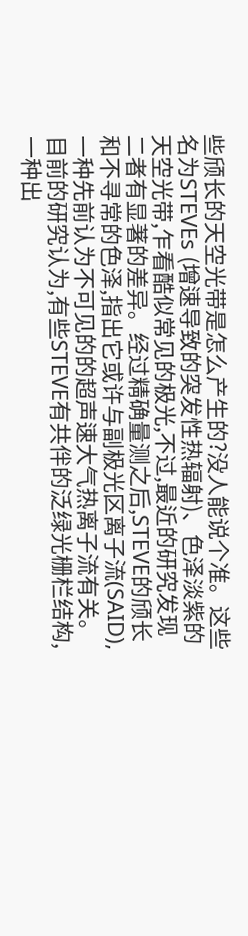些颀长的天空光带是怎么产生的?没人能说个准。这些名为STEVEs (增速导致的突发性热辐射)、色泽淡紫的天空光带,乍看酷似常见的极光,不过,最近的研究发现二者有显著的差异。经过精确量测之后,STEVE的颀长和不寻常的色泽,指出它或许与副极光区离子流(SAID),一种先前认为不可见的的超声速大气热离子流有关。目前的研究认为,有些STEVE有共伴的泛绿光栅栏结构,一种出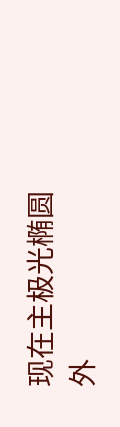现在主极光椭圆外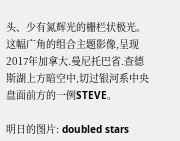头、少有氮辉光的栅栏状极光。这幅广角的组合主题影像,呈现2017年加拿大.曼尼托巴省.查德斯湖上方暗空中,切过银河系中央盘面前方的一例STEVE。

明日的图片: doubled stars